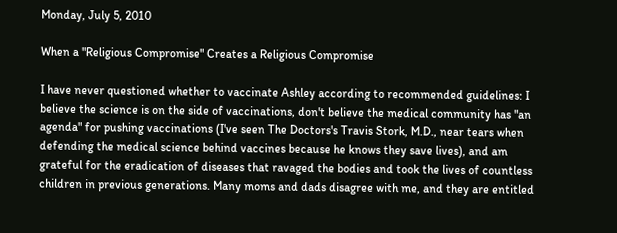Monday, July 5, 2010

When a "Religious Compromise" Creates a Religious Compromise

I have never questioned whether to vaccinate Ashley according to recommended guidelines: I believe the science is on the side of vaccinations, don't believe the medical community has "an agenda" for pushing vaccinations (I've seen The Doctors's Travis Stork, M.D., near tears when defending the medical science behind vaccines because he knows they save lives), and am grateful for the eradication of diseases that ravaged the bodies and took the lives of countless children in previous generations. Many moms and dads disagree with me, and they are entitled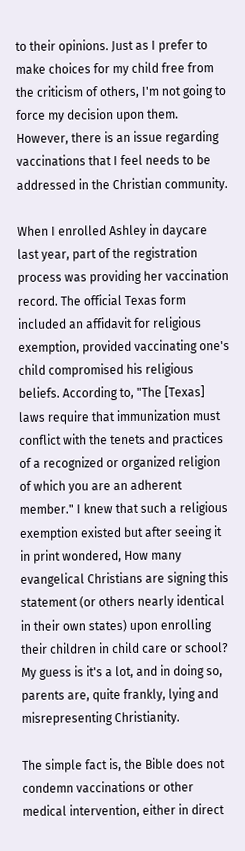to their opinions. Just as I prefer to make choices for my child free from the criticism of others, I'm not going to force my decision upon them. However, there is an issue regarding vaccinations that I feel needs to be addressed in the Christian community.

When I enrolled Ashley in daycare last year, part of the registration process was providing her vaccination record. The official Texas form included an affidavit for religious exemption, provided vaccinating one's child compromised his religious beliefs. According to, "The [Texas] laws require that immunization must conflict with the tenets and practices of a recognized or organized religion of which you are an adherent member." I knew that such a religious exemption existed but after seeing it in print wondered, How many evangelical Christians are signing this statement (or others nearly identical in their own states) upon enrolling their children in child care or school? My guess is it's a lot, and in doing so, parents are, quite frankly, lying and misrepresenting Christianity.

The simple fact is, the Bible does not condemn vaccinations or other medical intervention, either in direct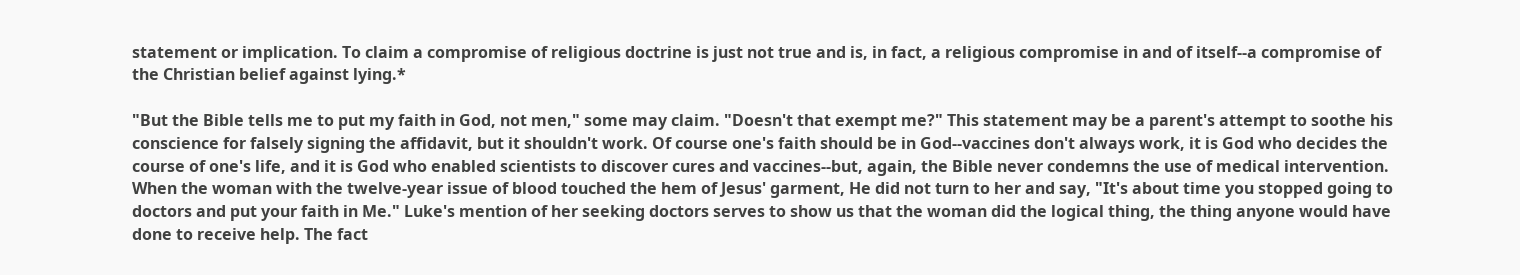statement or implication. To claim a compromise of religious doctrine is just not true and is, in fact, a religious compromise in and of itself--a compromise of the Christian belief against lying.*

"But the Bible tells me to put my faith in God, not men," some may claim. "Doesn't that exempt me?" This statement may be a parent's attempt to soothe his conscience for falsely signing the affidavit, but it shouldn't work. Of course one's faith should be in God--vaccines don't always work, it is God who decides the course of one's life, and it is God who enabled scientists to discover cures and vaccines--but, again, the Bible never condemns the use of medical intervention. When the woman with the twelve-year issue of blood touched the hem of Jesus' garment, He did not turn to her and say, "It's about time you stopped going to doctors and put your faith in Me." Luke's mention of her seeking doctors serves to show us that the woman did the logical thing, the thing anyone would have done to receive help. The fact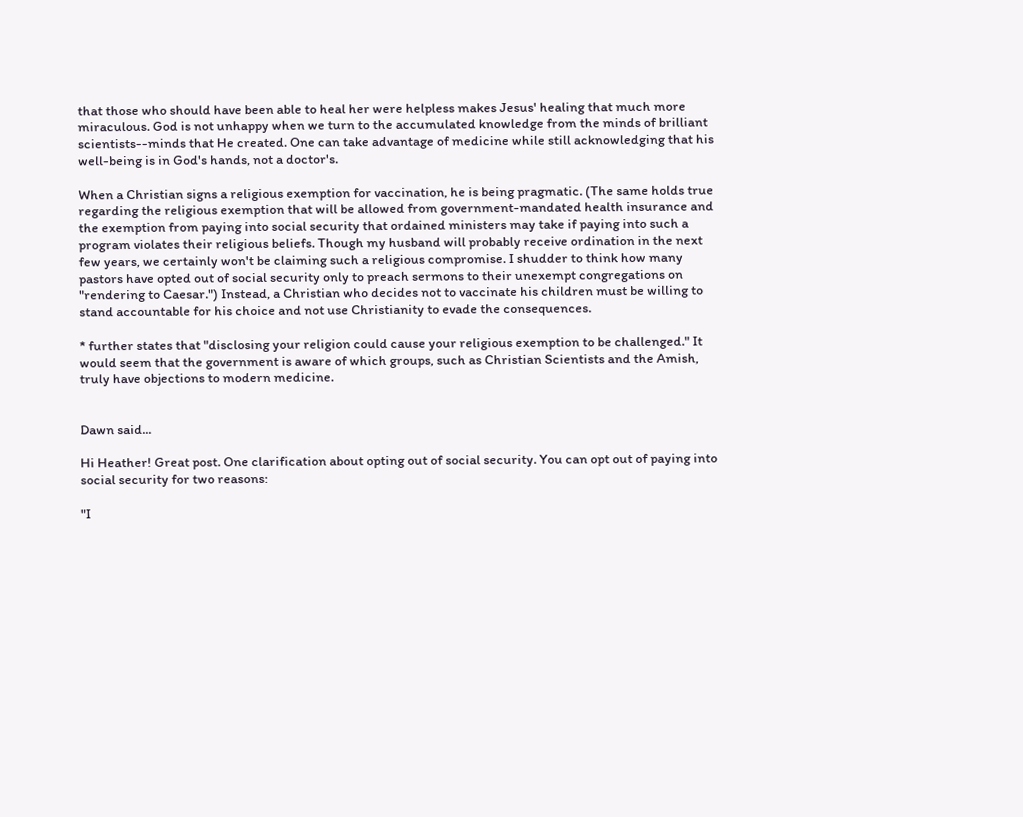that those who should have been able to heal her were helpless makes Jesus' healing that much more miraculous. God is not unhappy when we turn to the accumulated knowledge from the minds of brilliant scientists--minds that He created. One can take advantage of medicine while still acknowledging that his well-being is in God's hands, not a doctor's.

When a Christian signs a religious exemption for vaccination, he is being pragmatic. (The same holds true regarding the religious exemption that will be allowed from government-mandated health insurance and the exemption from paying into social security that ordained ministers may take if paying into such a program violates their religious beliefs. Though my husband will probably receive ordination in the next few years, we certainly won't be claiming such a religious compromise. I shudder to think how many pastors have opted out of social security only to preach sermons to their unexempt congregations on "rendering to Caesar.") Instead, a Christian who decides not to vaccinate his children must be willing to stand accountable for his choice and not use Christianity to evade the consequences.

* further states that "disclosing your religion could cause your religious exemption to be challenged." It would seem that the government is aware of which groups, such as Christian Scientists and the Amish, truly have objections to modern medicine.


Dawn said...

Hi Heather! Great post. One clarification about opting out of social security. You can opt out of paying into social security for two reasons:

"I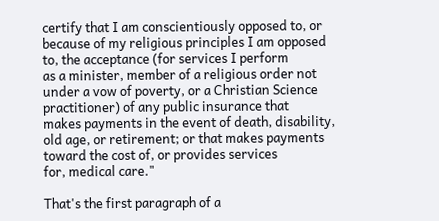certify that I am conscientiously opposed to, or because of my religious principles I am opposed to, the acceptance (for services I perform
as a minister, member of a religious order not under a vow of poverty, or a Christian Science practitioner) of any public insurance that
makes payments in the event of death, disability, old age, or retirement; or that makes payments toward the cost of, or provides services
for, medical care."

That's the first paragraph of a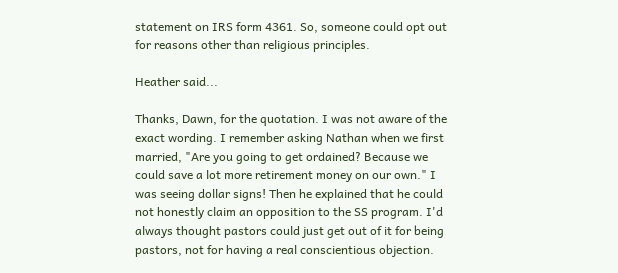statement on IRS form 4361. So, someone could opt out for reasons other than religious principles.

Heather said...

Thanks, Dawn, for the quotation. I was not aware of the exact wording. I remember asking Nathan when we first married, "Are you going to get ordained? Because we could save a lot more retirement money on our own." I was seeing dollar signs! Then he explained that he could not honestly claim an opposition to the SS program. I'd always thought pastors could just get out of it for being pastors, not for having a real conscientious objection.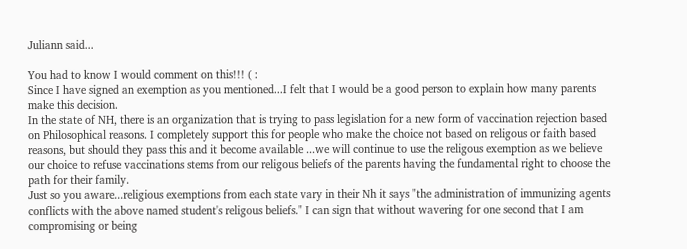Juliann said...

You had to know I would comment on this!!! ( :
Since I have signed an exemption as you mentioned...I felt that I would be a good person to explain how many parents make this decision.
In the state of NH, there is an organization that is trying to pass legislation for a new form of vaccination rejection based on Philosophical reasons. I completely support this for people who make the choice not based on religous or faith based reasons, but should they pass this and it become available ...we will continue to use the religous exemption as we believe our choice to refuse vaccinations stems from our religous beliefs of the parents having the fundamental right to choose the path for their family.
Just so you aware...religious exemptions from each state vary in their Nh it says "the administration of immunizing agents conflicts with the above named student's religous beliefs." I can sign that without wavering for one second that I am compromising or being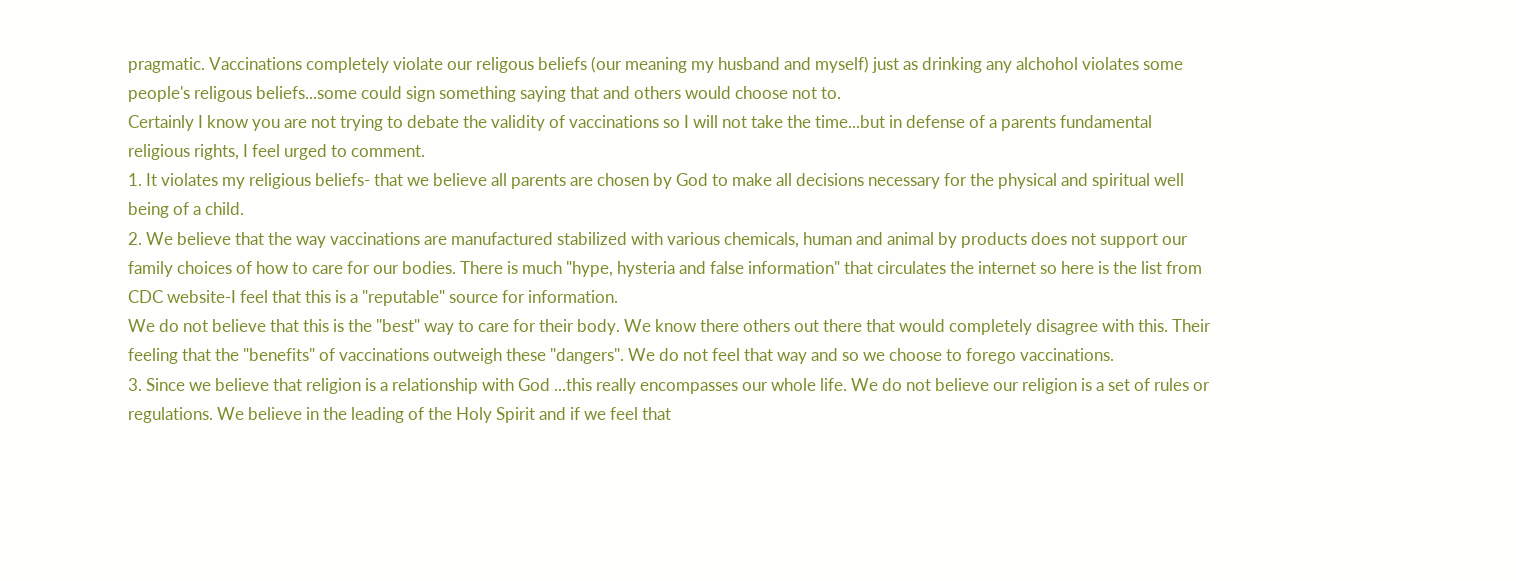pragmatic. Vaccinations completely violate our religous beliefs (our meaning my husband and myself) just as drinking any alchohol violates some people's religous beliefs...some could sign something saying that and others would choose not to.
Certainly I know you are not trying to debate the validity of vaccinations so I will not take the time...but in defense of a parents fundamental religious rights, I feel urged to comment.
1. It violates my religious beliefs- that we believe all parents are chosen by God to make all decisions necessary for the physical and spiritual well being of a child.
2. We believe that the way vaccinations are manufactured stabilized with various chemicals, human and animal by products does not support our family choices of how to care for our bodies. There is much "hype, hysteria and false information" that circulates the internet so here is the list from CDC website-I feel that this is a "reputable" source for information.
We do not believe that this is the "best" way to care for their body. We know there others out there that would completely disagree with this. Their feeling that the "benefits" of vaccinations outweigh these "dangers". We do not feel that way and so we choose to forego vaccinations.
3. Since we believe that religion is a relationship with God ...this really encompasses our whole life. We do not believe our religion is a set of rules or regulations. We believe in the leading of the Holy Spirit and if we feel that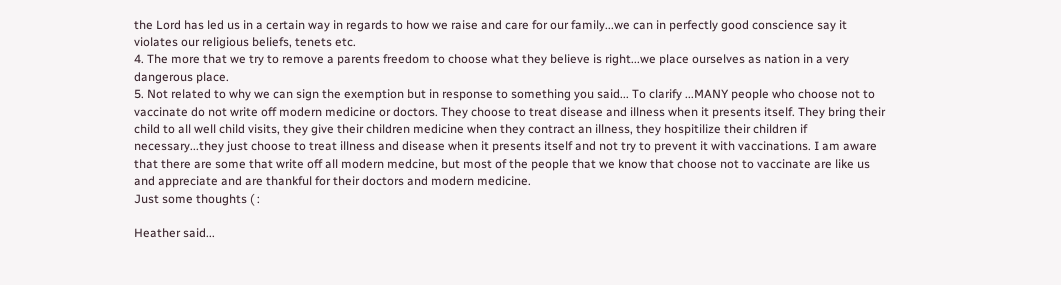the Lord has led us in a certain way in regards to how we raise and care for our family...we can in perfectly good conscience say it violates our religious beliefs, tenets etc.
4. The more that we try to remove a parents freedom to choose what they believe is right...we place ourselves as nation in a very dangerous place.
5. Not related to why we can sign the exemption but in response to something you said... To clarify ...MANY people who choose not to vaccinate do not write off modern medicine or doctors. They choose to treat disease and illness when it presents itself. They bring their child to all well child visits, they give their children medicine when they contract an illness, they hospitilize their children if necessary...they just choose to treat illness and disease when it presents itself and not try to prevent it with vaccinations. I am aware that there are some that write off all modern medcine, but most of the people that we know that choose not to vaccinate are like us and appreciate and are thankful for their doctors and modern medicine.
Just some thoughts ( :

Heather said...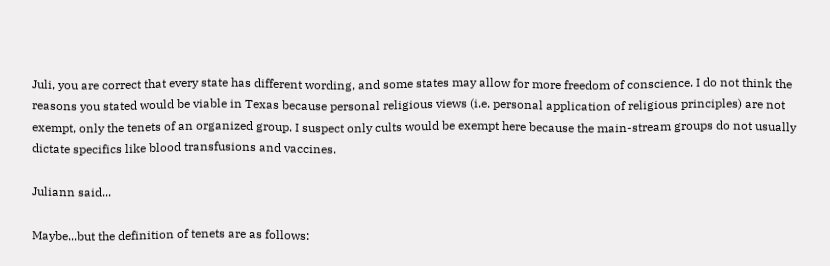Juli, you are correct that every state has different wording, and some states may allow for more freedom of conscience. I do not think the reasons you stated would be viable in Texas because personal religious views (i.e. personal application of religious principles) are not exempt, only the tenets of an organized group. I suspect only cults would be exempt here because the main-stream groups do not usually dictate specifics like blood transfusions and vaccines.

Juliann said...

Maybe...but the definition of tenets are as follows: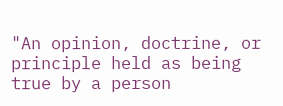"An opinion, doctrine, or principle held as being true by a person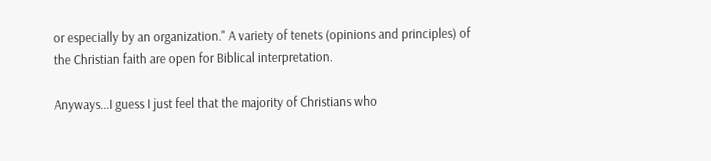or especially by an organization." A variety of tenets (opinions and principles) of the Christian faith are open for Biblical interpretation.

Anyways...I guess I just feel that the majority of Christians who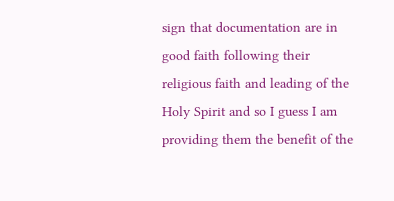sign that documentation are in good faith following their religious faith and leading of the Holy Spirit and so I guess I am providing them the benefit of the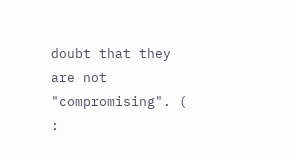doubt that they are not "compromising". ( :